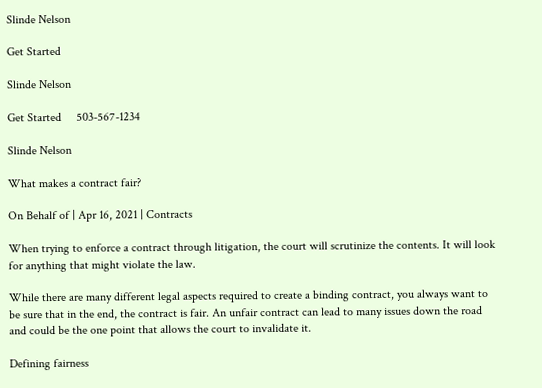Slinde Nelson

Get Started

Slinde Nelson

Get Started     503-567-1234

Slinde Nelson

What makes a contract fair?

On Behalf of | Apr 16, 2021 | Contracts

When trying to enforce a contract through litigation, the court will scrutinize the contents. It will look for anything that might violate the law.

While there are many different legal aspects required to create a binding contract, you always want to be sure that in the end, the contract is fair. An unfair contract can lead to many issues down the road and could be the one point that allows the court to invalidate it.

Defining fairness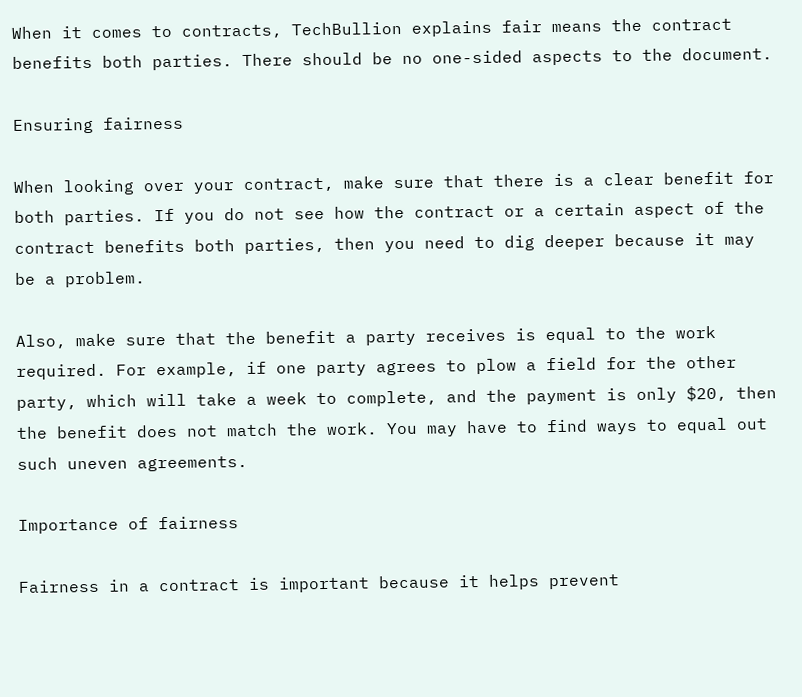When it comes to contracts, TechBullion explains fair means the contract benefits both parties. There should be no one-sided aspects to the document.

Ensuring fairness

When looking over your contract, make sure that there is a clear benefit for both parties. If you do not see how the contract or a certain aspect of the contract benefits both parties, then you need to dig deeper because it may be a problem.

Also, make sure that the benefit a party receives is equal to the work required. For example, if one party agrees to plow a field for the other party, which will take a week to complete, and the payment is only $20, then the benefit does not match the work. You may have to find ways to equal out such uneven agreements.

Importance of fairness

Fairness in a contract is important because it helps prevent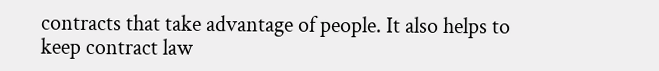contracts that take advantage of people. It also helps to keep contract law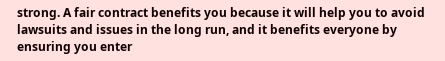strong. A fair contract benefits you because it will help you to avoid lawsuits and issues in the long run, and it benefits everyone by ensuring you enter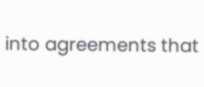into agreements that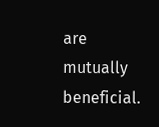are mutually beneficial.